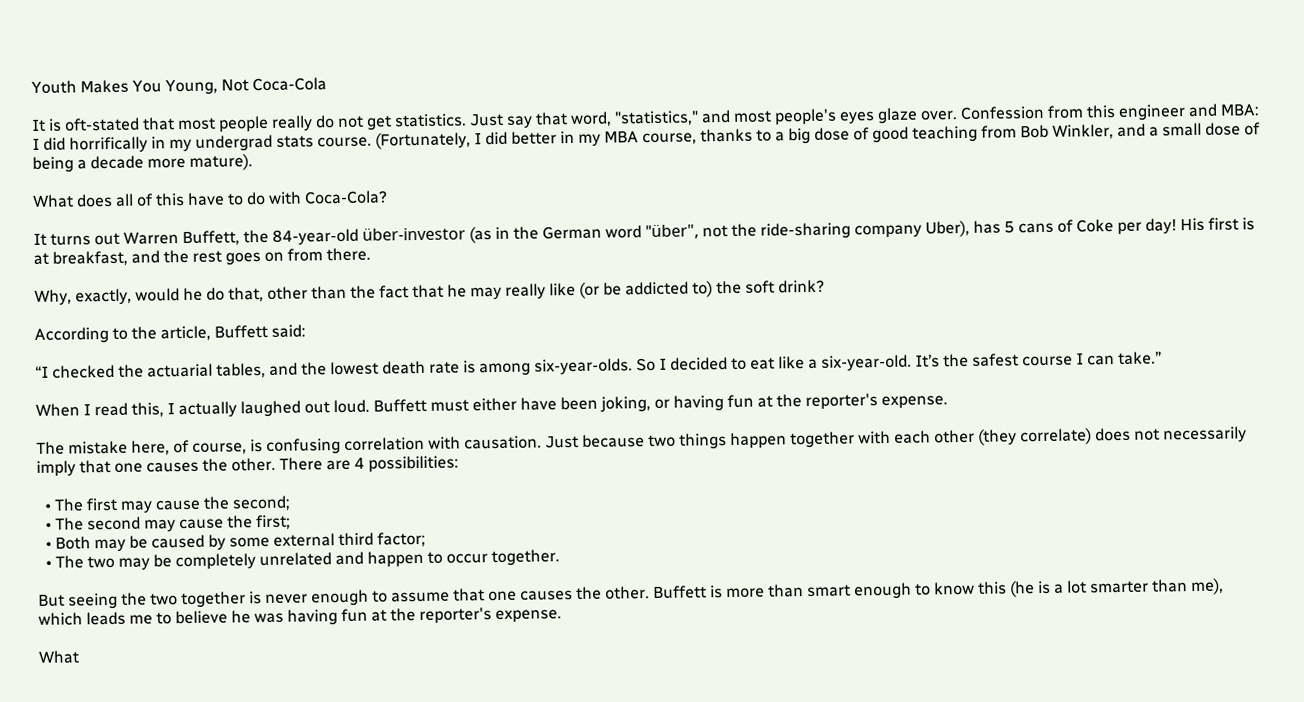Youth Makes You Young, Not Coca-Cola

It is oft-stated that most people really do not get statistics. Just say that word, "statistics," and most people's eyes glaze over. Confession from this engineer and MBA: I did horrifically in my undergrad stats course. (Fortunately, I did better in my MBA course, thanks to a big dose of good teaching from Bob Winkler, and a small dose of being a decade more mature).

What does all of this have to do with Coca-Cola?

It turns out Warren Buffett, the 84-year-old über-investor (as in the German word "über", not the ride-sharing company Uber), has 5 cans of Coke per day! His first is at breakfast, and the rest goes on from there.

Why, exactly, would he do that, other than the fact that he may really like (or be addicted to) the soft drink?

According to the article, Buffett said:

“I checked the actuarial tables, and the lowest death rate is among six-year-olds. So I decided to eat like a six-year-old. It’s the safest course I can take.”

When I read this, I actually laughed out loud. Buffett must either have been joking, or having fun at the reporter's expense.

The mistake here, of course, is confusing correlation with causation. Just because two things happen together with each other (they correlate) does not necessarily imply that one causes the other. There are 4 possibilities:

  • The first may cause the second;
  • The second may cause the first;
  • Both may be caused by some external third factor;
  • The two may be completely unrelated and happen to occur together.

But seeing the two together is never enough to assume that one causes the other. Buffett is more than smart enough to know this (he is a lot smarter than me), which leads me to believe he was having fun at the reporter's expense.

What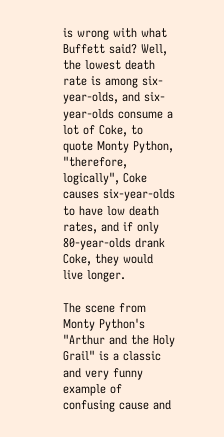is wrong with what Buffett said? Well, the lowest death rate is among six-year-olds, and six-year-olds consume a lot of Coke, to quote Monty Python, "therefore, logically", Coke causes six-year-olds to have low death rates, and if only 80-year-olds drank Coke, they would live longer.

The scene from Monty Python's "Arthur and the Holy Grail" is a classic and very funny example of confusing cause and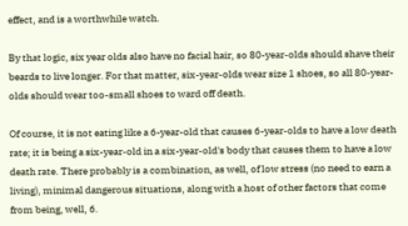effect, and is a worthwhile watch.

By that logic, six year olds also have no facial hair, so 80-year-olds should shave their beards to live longer. For that matter, six-year-olds wear size 1 shoes, so all 80-year-olds should wear too-small shoes to ward off death.

Of course, it is not eating like a 6-year-old that causes 6-year-olds to have a low death rate; it is being a six-year-old in a six-year-old's body that causes them to have a low death rate. There probably is a combination, as well, of low stress (no need to earn a living), minimal dangerous situations, along with a host of other factors that come from being, well, 6.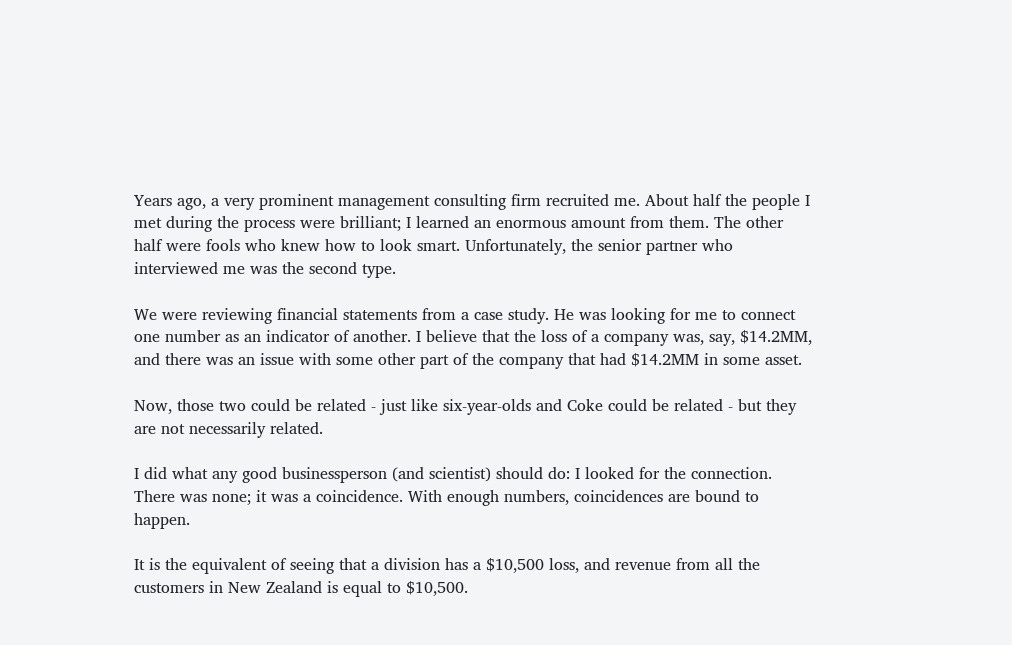Years ago, a very prominent management consulting firm recruited me. About half the people I met during the process were brilliant; I learned an enormous amount from them. The other half were fools who knew how to look smart. Unfortunately, the senior partner who interviewed me was the second type.

We were reviewing financial statements from a case study. He was looking for me to connect one number as an indicator of another. I believe that the loss of a company was, say, $14.2MM, and there was an issue with some other part of the company that had $14.2MM in some asset.

Now, those two could be related - just like six-year-olds and Coke could be related - but they are not necessarily related.

I did what any good businessperson (and scientist) should do: I looked for the connection. There was none; it was a coincidence. With enough numbers, coincidences are bound to happen.

It is the equivalent of seeing that a division has a $10,500 loss, and revenue from all the customers in New Zealand is equal to $10,500.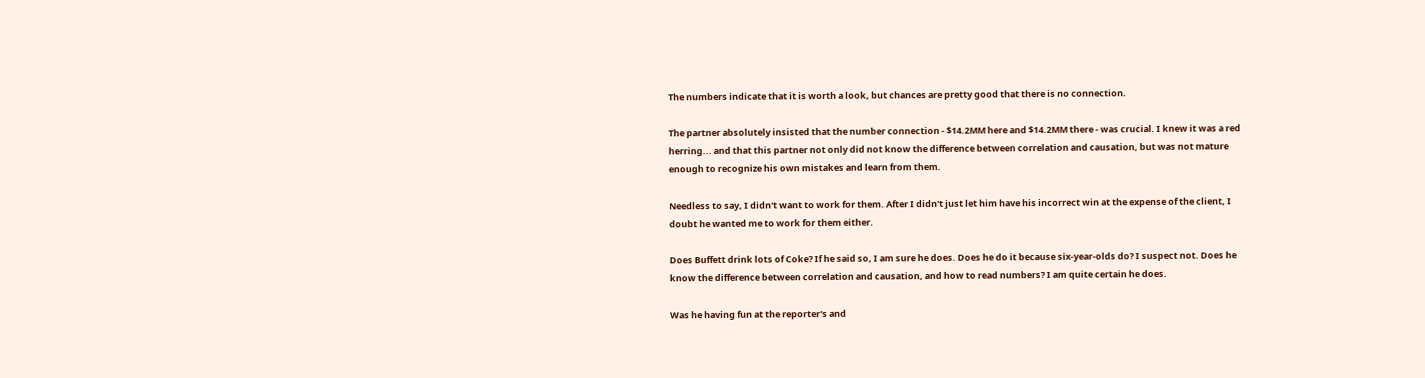The numbers indicate that it is worth a look, but chances are pretty good that there is no connection.

The partner absolutely insisted that the number connection - $14.2MM here and $14.2MM there - was crucial. I knew it was a red herring... and that this partner not only did not know the difference between correlation and causation, but was not mature enough to recognize his own mistakes and learn from them.

Needless to say, I didn't want to work for them. After I didn't just let him have his incorrect win at the expense of the client, I doubt he wanted me to work for them either.

Does Buffett drink lots of Coke? If he said so, I am sure he does. Does he do it because six-year-olds do? I suspect not. Does he know the difference between correlation and causation, and how to read numbers? I am quite certain he does.

Was he having fun at the reporter's and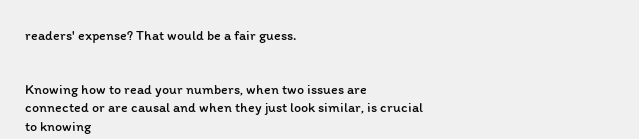readers' expense? That would be a fair guess.


Knowing how to read your numbers, when two issues are connected or are causal and when they just look similar, is crucial to knowing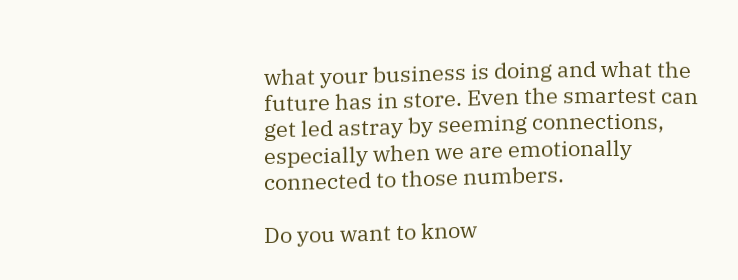what your business is doing and what the future has in store. Even the smartest can get led astray by seeming connections, especially when we are emotionally connected to those numbers.

Do you want to know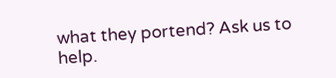what they portend? Ask us to help.